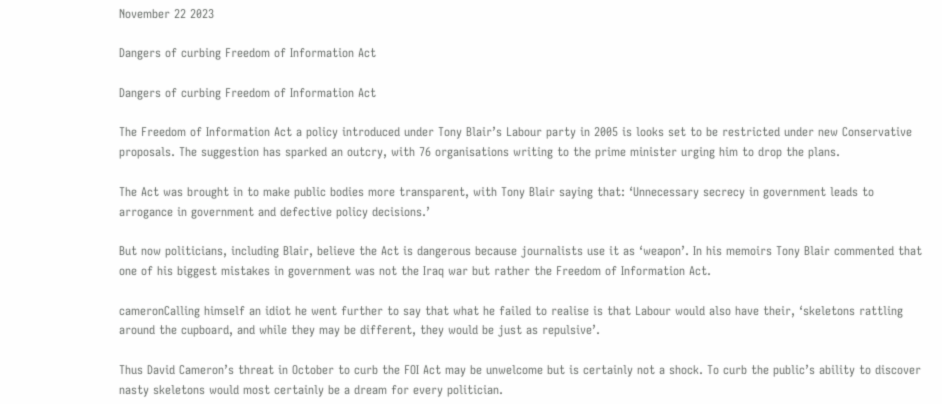November 22 2023

Dangers of curbing Freedom of Information Act

Dangers of curbing Freedom of Information Act

The Freedom of Information Act a policy introduced under Tony Blair’s Labour party in 2005 is looks set to be restricted under new Conservative proposals. The suggestion has sparked an outcry, with 76 organisations writing to the prime minister urging him to drop the plans.

The Act was brought in to make public bodies more transparent, with Tony Blair saying that: ‘Unnecessary secrecy in government leads to arrogance in government and defective policy decisions.’

But now politicians, including Blair, believe the Act is dangerous because journalists use it as ‘weapon’. In his memoirs Tony Blair commented that one of his biggest mistakes in government was not the Iraq war but rather the Freedom of Information Act.

cameronCalling himself an idiot he went further to say that what he failed to realise is that Labour would also have their, ‘skeletons rattling around the cupboard, and while they may be different, they would be just as repulsive’.

Thus David Cameron’s threat in October to curb the FOI Act may be unwelcome but is certainly not a shock. To curb the public’s ability to discover nasty skeletons would most certainly be a dream for every politician.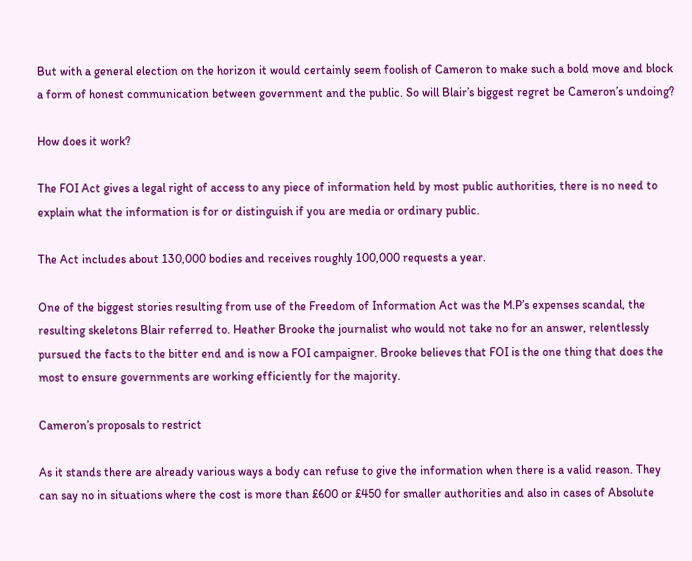But with a general election on the horizon it would certainly seem foolish of Cameron to make such a bold move and block a form of honest communication between government and the public. So will Blair’s biggest regret be Cameron’s undoing?

How does it work?

The FOI Act gives a legal right of access to any piece of information held by most public authorities, there is no need to explain what the information is for or distinguish if you are media or ordinary public.

The Act includes about 130,000 bodies and receives roughly 100,000 requests a year.

One of the biggest stories resulting from use of the Freedom of Information Act was the M.P’s expenses scandal, the resulting skeletons Blair referred to. Heather Brooke the journalist who would not take no for an answer, relentlessly pursued the facts to the bitter end and is now a FOI campaigner. Brooke believes that FOI is the one thing that does the most to ensure governments are working efficiently for the majority.

Cameron’s proposals to restrict

As it stands there are already various ways a body can refuse to give the information when there is a valid reason. They can say no in situations where the cost is more than £600 or £450 for smaller authorities and also in cases of Absolute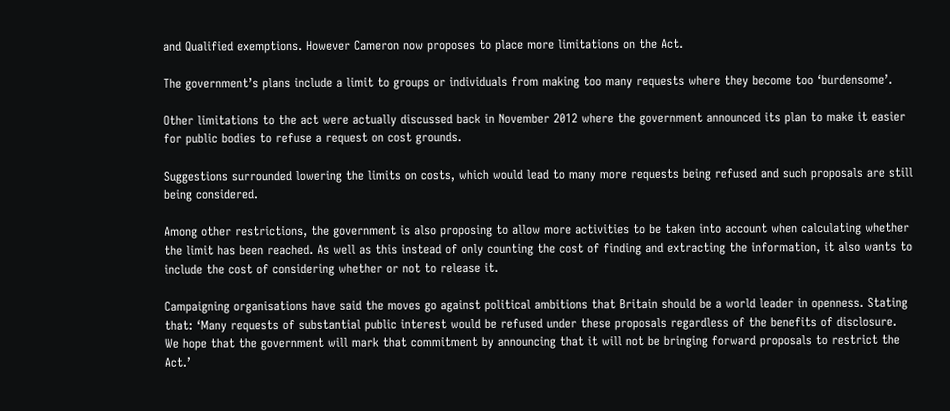and Qualified exemptions. However Cameron now proposes to place more limitations on the Act.

The government’s plans include a limit to groups or individuals from making too many requests where they become too ‘burdensome’.

Other limitations to the act were actually discussed back in November 2012 where the government announced its plan to make it easier for public bodies to refuse a request on cost grounds.

Suggestions surrounded lowering the limits on costs, which would lead to many more requests being refused and such proposals are still being considered.

Among other restrictions, the government is also proposing to allow more activities to be taken into account when calculating whether the limit has been reached. As well as this instead of only counting the cost of finding and extracting the information, it also wants to include the cost of considering whether or not to release it.

Campaigning organisations have said the moves go against political ambitions that Britain should be a world leader in openness. Stating that: ‘Many requests of substantial public interest would be refused under these proposals regardless of the benefits of disclosure. We hope that the government will mark that commitment by announcing that it will not be bringing forward proposals to restrict the Act.’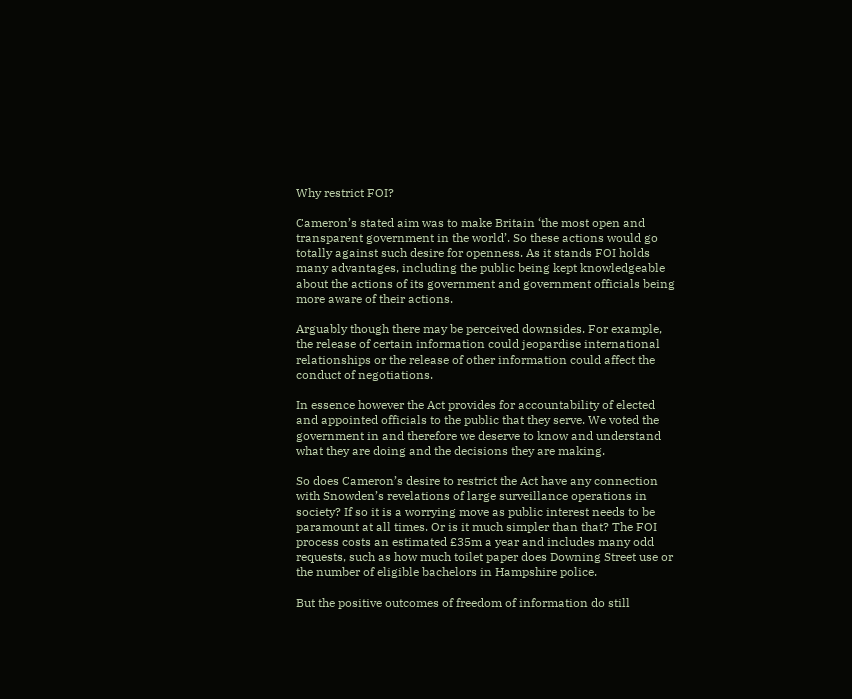Why restrict FOI?

Cameron’s stated aim was to make Britain ‘the most open and transparent government in the world’. So these actions would go totally against such desire for openness. As it stands FOI holds many advantages, including the public being kept knowledgeable about the actions of its government and government officials being more aware of their actions.

Arguably though there may be perceived downsides. For example, the release of certain information could jeopardise international relationships or the release of other information could affect the conduct of negotiations.

In essence however the Act provides for accountability of elected and appointed officials to the public that they serve. We voted the government in and therefore we deserve to know and understand what they are doing and the decisions they are making.

So does Cameron’s desire to restrict the Act have any connection with Snowden’s revelations of large surveillance operations in society? If so it is a worrying move as public interest needs to be paramount at all times. Or is it much simpler than that? The FOI process costs an estimated £35m a year and includes many odd requests, such as how much toilet paper does Downing Street use or the number of eligible bachelors in Hampshire police.

But the positive outcomes of freedom of information do still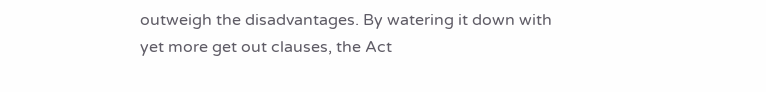outweigh the disadvantages. By watering it down with yet more get out clauses, the Act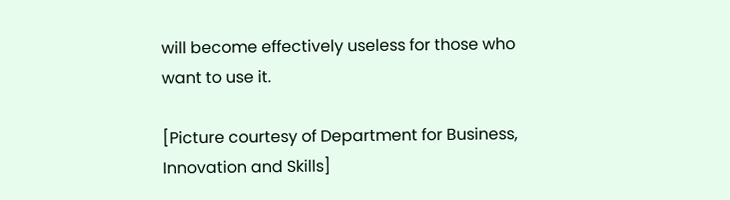will become effectively useless for those who want to use it.

[Picture courtesy of Department for Business, Innovation and Skills]